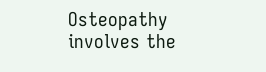Osteopathy involves the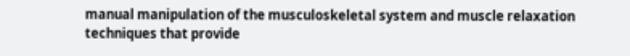manual manipulation of the musculoskeletal system and muscle relaxation techniques that provide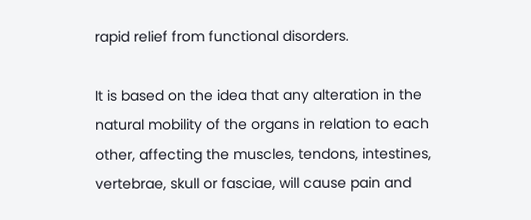rapid relief from functional disorders.

It is based on the idea that any alteration in the natural mobility of the organs in relation to each other, affecting the muscles, tendons, intestines, vertebrae, skull or fasciae, will cause pain and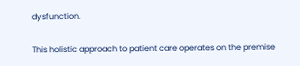dysfunction.

This holistic approach to patient care operates on the premise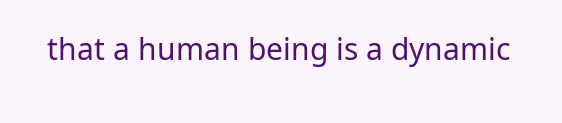that a human being is a dynamic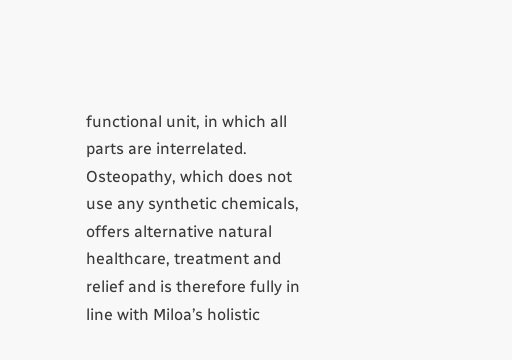functional unit, in which all parts are interrelated. Osteopathy, which does not use any synthetic chemicals, offers alternative natural healthcare, treatment and relief and is therefore fully in line with Miloa’s holistic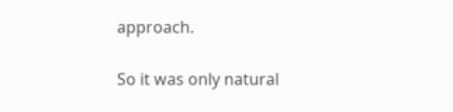approach.

So it was only natural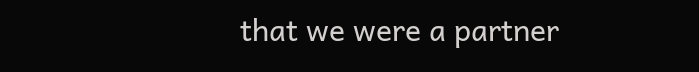that we were a partner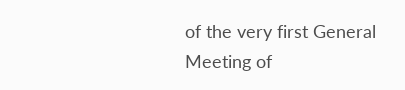of the very first General Meeting of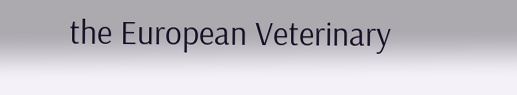the European Veterinary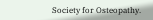Society for Osteopathy.